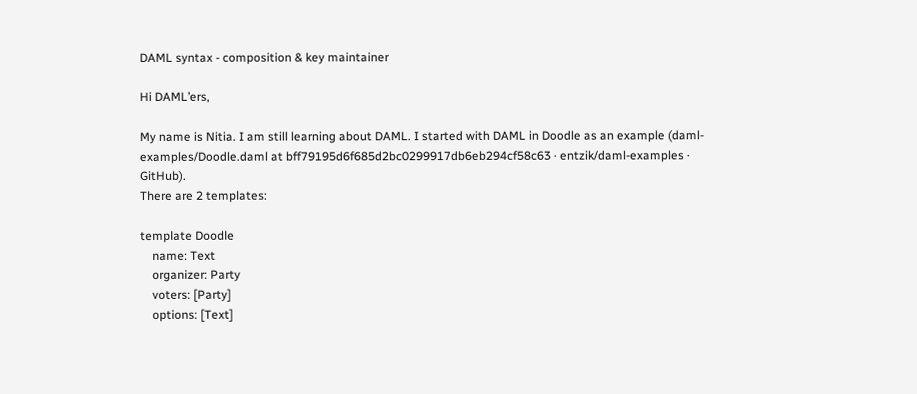DAML syntax - composition & key maintainer

Hi DAML’ers,

My name is Nitia. I am still learning about DAML. I started with DAML in Doodle as an example (daml-examples/Doodle.daml at bff79195d6f685d2bc0299917db6eb294cf58c63 · entzik/daml-examples · GitHub).
There are 2 templates:

template Doodle
    name: Text
    organizer: Party
    voters: [Party]
    options: [Text]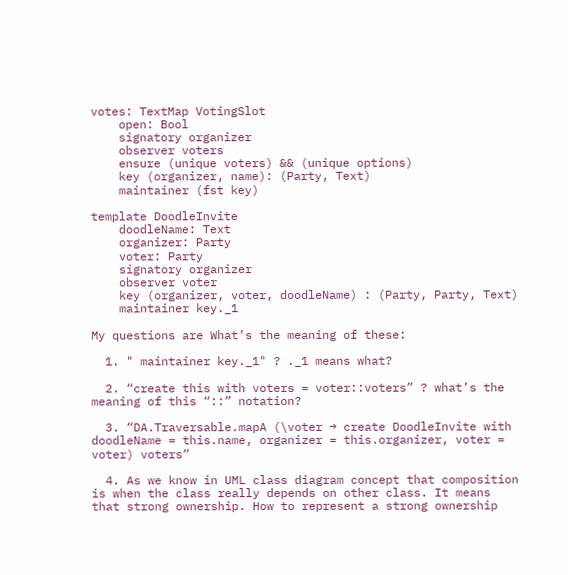votes: TextMap VotingSlot
    open: Bool
    signatory organizer
    observer voters
    ensure (unique voters) && (unique options)
    key (organizer, name): (Party, Text)
    maintainer (fst key)

template DoodleInvite
    doodleName: Text
    organizer: Party
    voter: Party
    signatory organizer
    observer voter
    key (organizer, voter, doodleName) : (Party, Party, Text)
    maintainer key._1

My questions are What’s the meaning of these:

  1. " maintainer key._1" ? ._1 means what?

  2. “create this with voters = voter::voters” ? what’s the meaning of this “::” notation?

  3. “DA.Traversable.mapA (\voter → create DoodleInvite with doodleName = this.name, organizer = this.organizer, voter = voter) voters”

  4. As we know in UML class diagram concept that composition is when the class really depends on other class. It means that strong ownership. How to represent a strong ownership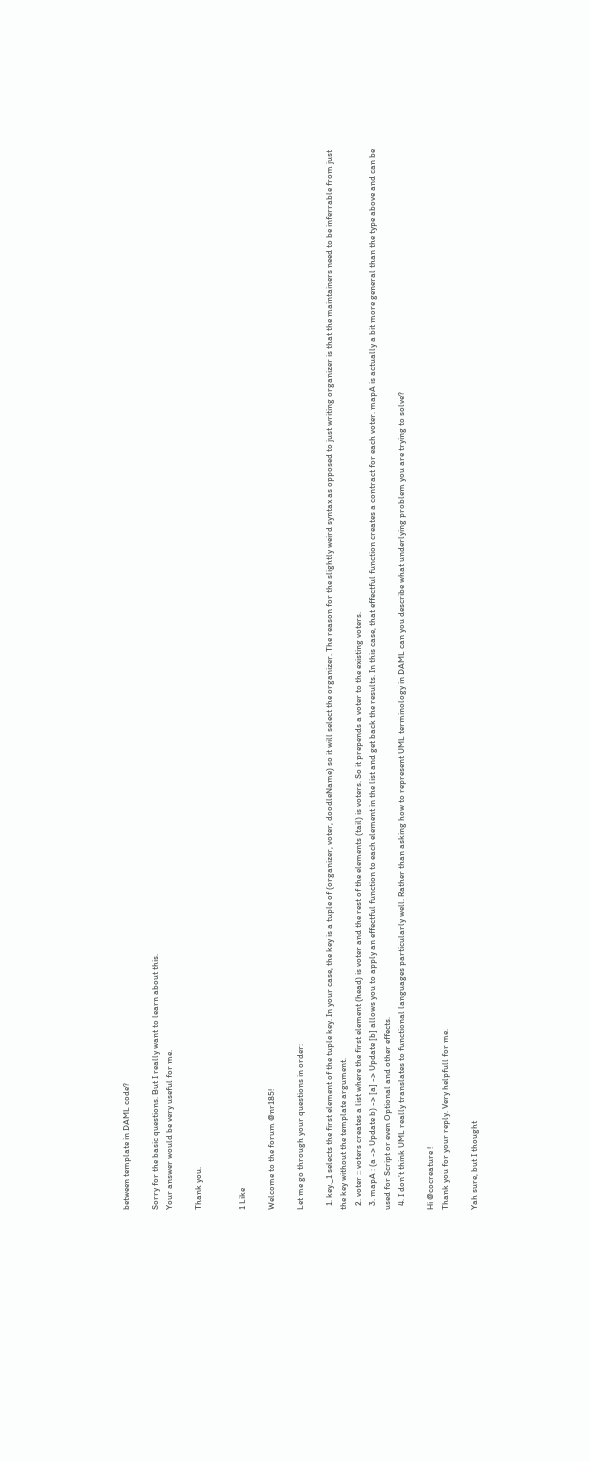between template in DAML code?

Sorry for the basic questions. But I really want to learn about this.
Your answer would be very useful for me.

Thank you.


1 Like

Welcome to the forum @nr185!

Let me go through your questions in order:

  1. key._1 selects the first element of the tuple key. In your case, the key is a tuple of (organizer, voter, doodleName) so it will select the organizer. The reason for the slightly weird syntax as opposed to just writing organizer is that the maintainers need to be inferrable from just the key without the template argument.
  2. voter :: voters creates a list where the first element (head) is voter and the rest of the elements (tail) is voters. So it prepends a voter to the existing voters.
  3. mapA : (a -> Update b) -> [a] -> Update [b] allows you to apply an effectful function to each element in the list and get back the results. In this case, that effectful function creates a contract for each voter. mapA is actually a bit more general than the type above and can be used for Script or even Optional and other effects.
  4. I don’t think UML really translates to functional languages particularly well. Rather than asking how to represent UML terminology in DAML can you describe what underlying problem you are trying to solve?

Hi @cocreature !
Thank you for your reply. Very helpfull for me.

Yah sure, but I thought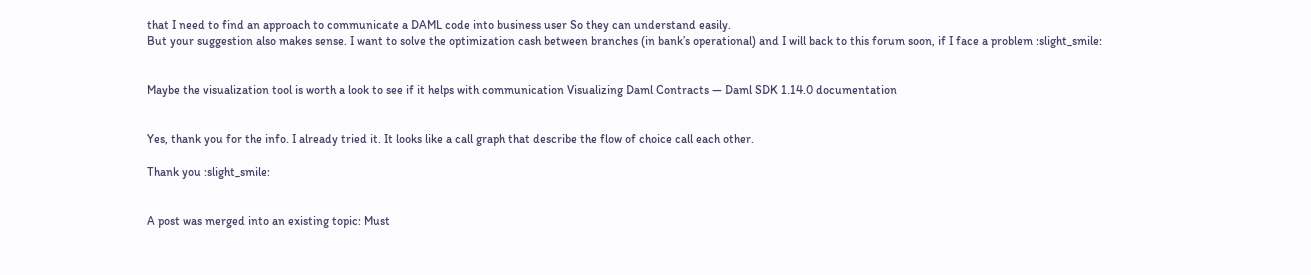that I need to find an approach to communicate a DAML code into business user So they can understand easily.
But your suggestion also makes sense. I want to solve the optimization cash between branches (in bank’s operational) and I will back to this forum soon, if I face a problem :slight_smile:


Maybe the visualization tool is worth a look to see if it helps with communication Visualizing Daml Contracts — Daml SDK 1.14.0 documentation


Yes, thank you for the info. I already tried it. It looks like a call graph that describe the flow of choice call each other.

Thank you :slight_smile:


A post was merged into an existing topic: Must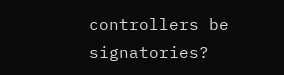controllers be signatories?